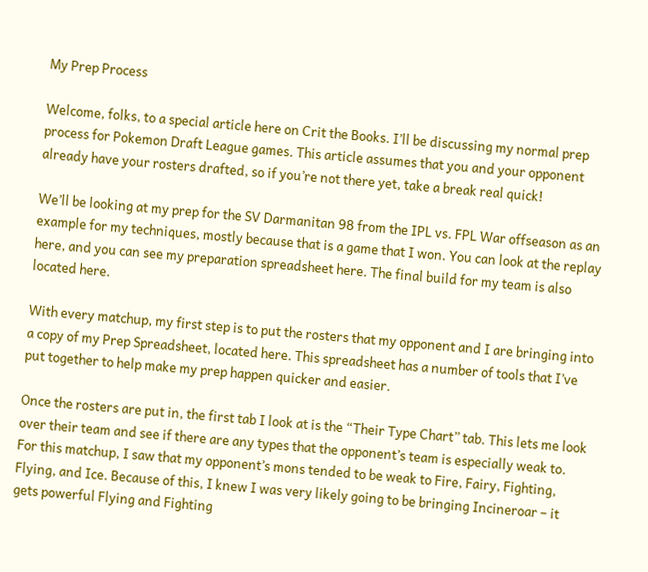My Prep Process

Welcome, folks, to a special article here on Crit the Books. I’ll be discussing my normal prep process for Pokemon Draft League games. This article assumes that you and your opponent already have your rosters drafted, so if you’re not there yet, take a break real quick!

We’ll be looking at my prep for the SV Darmanitan 98 from the IPL vs. FPL War offseason as an example for my techniques, mostly because that is a game that I won. You can look at the replay here, and you can see my preparation spreadsheet here. The final build for my team is also located here.

With every matchup, my first step is to put the rosters that my opponent and I are bringing into a copy of my Prep Spreadsheet, located here. This spreadsheet has a number of tools that I’ve put together to help make my prep happen quicker and easier.

Once the rosters are put in, the first tab I look at is the “Their Type Chart” tab. This lets me look over their team and see if there are any types that the opponent’s team is especially weak to. For this matchup, I saw that my opponent’s mons tended to be weak to Fire, Fairy, Fighting, Flying, and Ice. Because of this, I knew I was very likely going to be bringing Incineroar – it gets powerful Flying and Fighting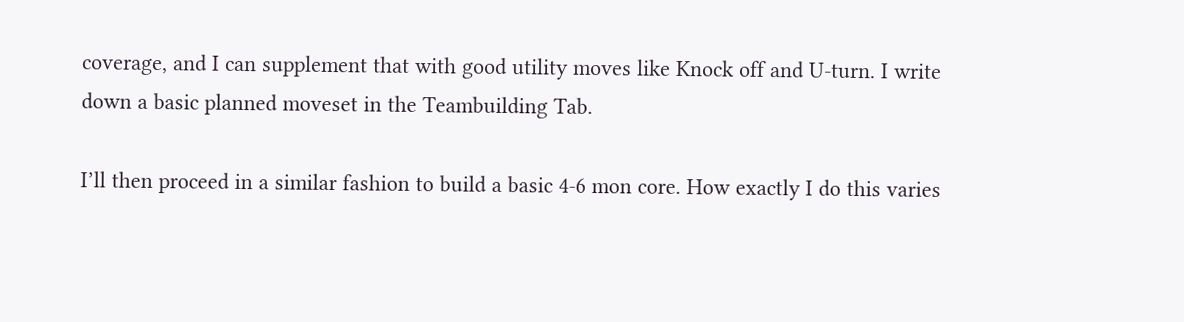coverage, and I can supplement that with good utility moves like Knock off and U-turn. I write down a basic planned moveset in the Teambuilding Tab.

I’ll then proceed in a similar fashion to build a basic 4-6 mon core. How exactly I do this varies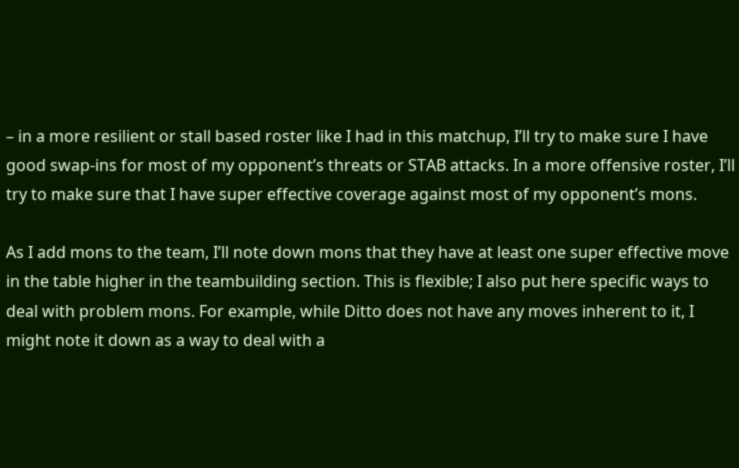– in a more resilient or stall based roster like I had in this matchup, I’ll try to make sure I have good swap-ins for most of my opponent’s threats or STAB attacks. In a more offensive roster, I’ll try to make sure that I have super effective coverage against most of my opponent’s mons.

As I add mons to the team, I’ll note down mons that they have at least one super effective move in the table higher in the teambuilding section. This is flexible; I also put here specific ways to deal with problem mons. For example, while Ditto does not have any moves inherent to it, I might note it down as a way to deal with a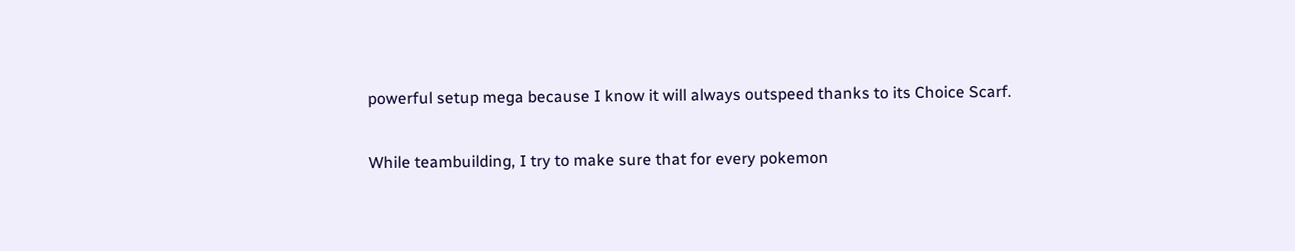powerful setup mega because I know it will always outspeed thanks to its Choice Scarf.

While teambuilding, I try to make sure that for every pokemon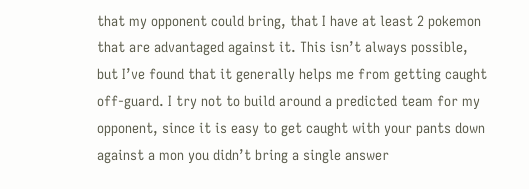that my opponent could bring, that I have at least 2 pokemon that are advantaged against it. This isn’t always possible, but I’ve found that it generally helps me from getting caught off-guard. I try not to build around a predicted team for my opponent, since it is easy to get caught with your pants down against a mon you didn’t bring a single answer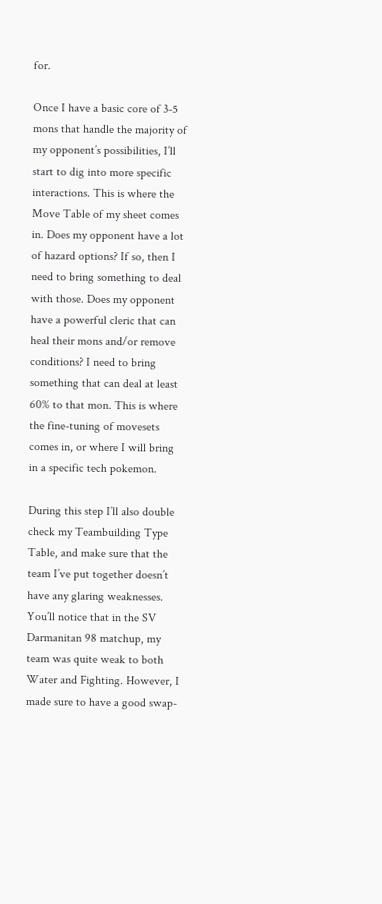for.

Once I have a basic core of 3-5 mons that handle the majority of my opponent’s possibilities, I’ll start to dig into more specific interactions. This is where the Move Table of my sheet comes in. Does my opponent have a lot of hazard options? If so, then I need to bring something to deal with those. Does my opponent have a powerful cleric that can heal their mons and/or remove conditions? I need to bring something that can deal at least 60% to that mon. This is where the fine-tuning of movesets comes in, or where I will bring in a specific tech pokemon.

During this step I’ll also double check my Teambuilding Type Table, and make sure that the team I’ve put together doesn’t have any glaring weaknesses. You’ll notice that in the SV Darmanitan 98 matchup, my team was quite weak to both Water and Fighting. However, I made sure to have a good swap-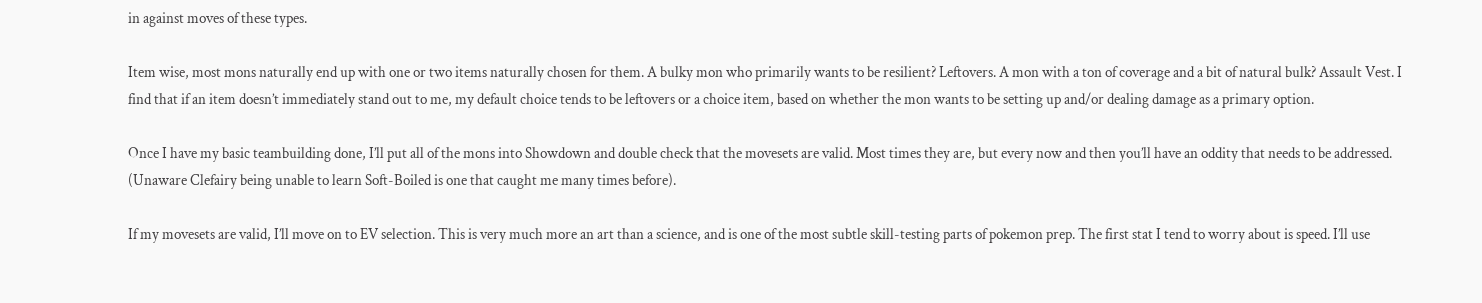in against moves of these types.

Item wise, most mons naturally end up with one or two items naturally chosen for them. A bulky mon who primarily wants to be resilient? Leftovers. A mon with a ton of coverage and a bit of natural bulk? Assault Vest. I find that if an item doesn’t immediately stand out to me, my default choice tends to be leftovers or a choice item, based on whether the mon wants to be setting up and/or dealing damage as a primary option.

Once I have my basic teambuilding done, I’ll put all of the mons into Showdown and double check that the movesets are valid. Most times they are, but every now and then you’ll have an oddity that needs to be addressed. (Unaware Clefairy being unable to learn Soft-Boiled is one that caught me many times before).

If my movesets are valid, I’ll move on to EV selection. This is very much more an art than a science, and is one of the most subtle skill-testing parts of pokemon prep. The first stat I tend to worry about is speed. I’ll use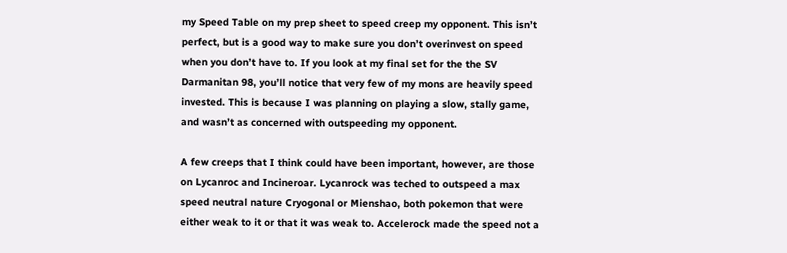my Speed Table on my prep sheet to speed creep my opponent. This isn’t perfect, but is a good way to make sure you don’t overinvest on speed when you don’t have to. If you look at my final set for the the SV Darmanitan 98, you’ll notice that very few of my mons are heavily speed invested. This is because I was planning on playing a slow, stally game, and wasn’t as concerned with outspeeding my opponent.

A few creeps that I think could have been important, however, are those on Lycanroc and Incineroar. Lycanrock was teched to outspeed a max speed neutral nature Cryogonal or Mienshao, both pokemon that were either weak to it or that it was weak to. Accelerock made the speed not a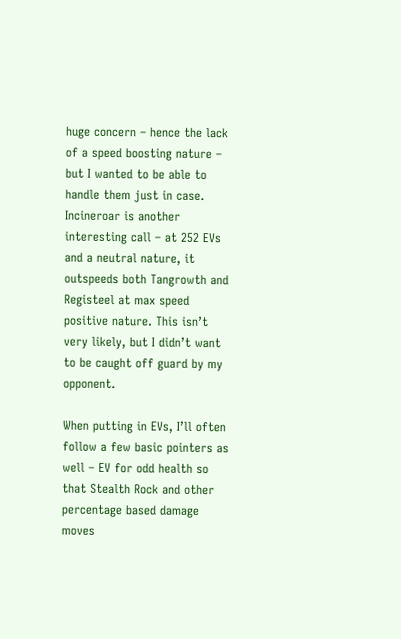huge concern – hence the lack of a speed boosting nature – but I wanted to be able to handle them just in case. Incineroar is another interesting call – at 252 EVs and a neutral nature, it outspeeds both Tangrowth and Registeel at max speed positive nature. This isn’t very likely, but I didn’t want to be caught off guard by my opponent.

When putting in EVs, I’ll often follow a few basic pointers as well – EV for odd health so that Stealth Rock and other percentage based damage moves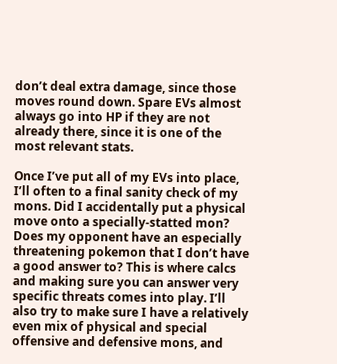don’t deal extra damage, since those moves round down. Spare EVs almost always go into HP if they are not already there, since it is one of the most relevant stats.

Once I’ve put all of my EVs into place, I’ll often to a final sanity check of my mons. Did I accidentally put a physical move onto a specially-statted mon? Does my opponent have an especially threatening pokemon that I don’t have a good answer to? This is where calcs and making sure you can answer very specific threats comes into play. I’ll also try to make sure I have a relatively even mix of physical and special offensive and defensive mons, and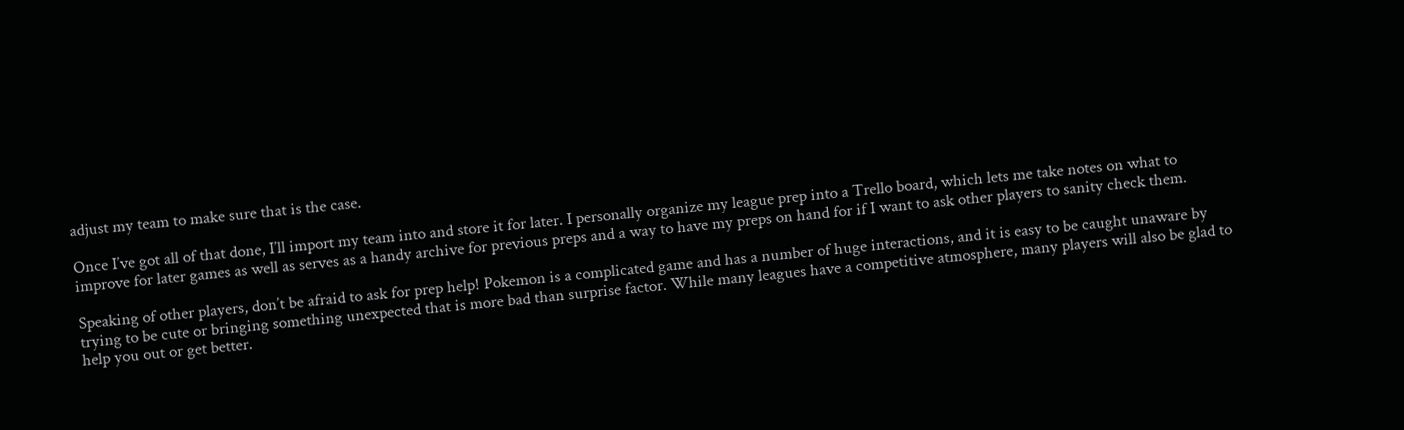adjust my team to make sure that is the case.

Once I’ve got all of that done, I’ll import my team into and store it for later. I personally organize my league prep into a Trello board, which lets me take notes on what to improve for later games as well as serves as a handy archive for previous preps and a way to have my preps on hand for if I want to ask other players to sanity check them.

Speaking of other players, don’t be afraid to ask for prep help! Pokemon is a complicated game and has a number of huge interactions, and it is easy to be caught unaware by trying to be cute or bringing something unexpected that is more bad than surprise factor. While many leagues have a competitive atmosphere, many players will also be glad to help you out or get better.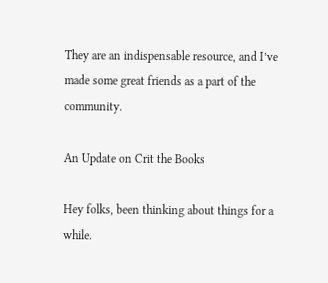They are an indispensable resource, and I’ve made some great friends as a part of the community.

An Update on Crit the Books

Hey folks, been thinking about things for a while.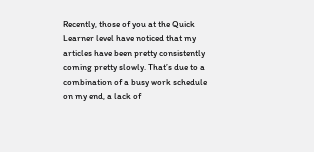Recently, those of you at the Quick Learner level have noticed that my articles have been pretty consistently coming pretty slowly. That’s due to a combination of a busy work schedule on my end, a lack of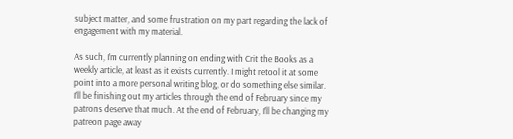subject matter, and some frustration on my part regarding the lack of engagement with my material.

As such, I’m currently planning on ending with Crit the Books as a weekly article, at least as it exists currently. I might retool it at some point into a more personal writing blog, or do something else similar. I’ll be finishing out my articles through the end of February since my patrons deserve that much. At the end of February, I’ll be changing my patreon page away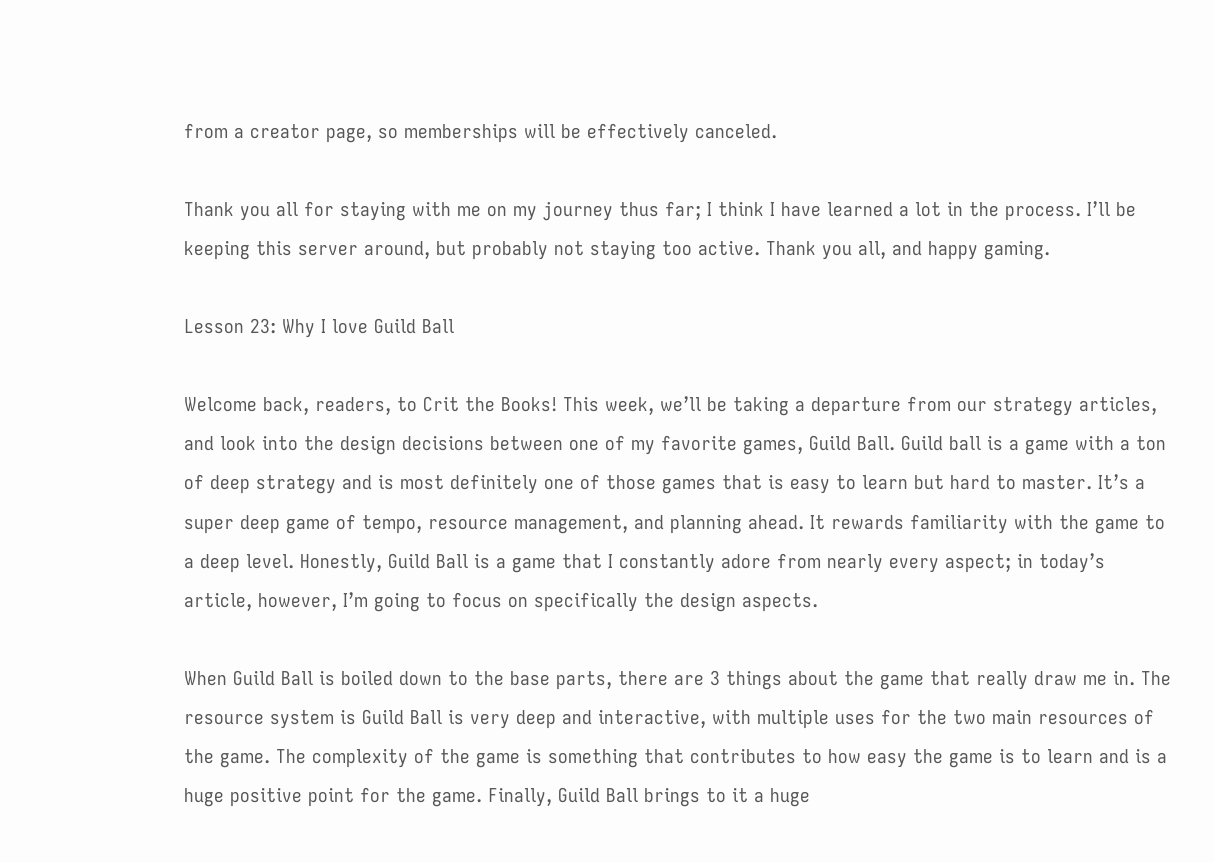from a creator page, so memberships will be effectively canceled.

Thank you all for staying with me on my journey thus far; I think I have learned a lot in the process. I’ll be keeping this server around, but probably not staying too active. Thank you all, and happy gaming.

Lesson 23: Why I love Guild Ball

Welcome back, readers, to Crit the Books! This week, we’ll be taking a departure from our strategy articles, and look into the design decisions between one of my favorite games, Guild Ball. Guild ball is a game with a ton of deep strategy and is most definitely one of those games that is easy to learn but hard to master. It’s a super deep game of tempo, resource management, and planning ahead. It rewards familiarity with the game to a deep level. Honestly, Guild Ball is a game that I constantly adore from nearly every aspect; in today’s article, however, I’m going to focus on specifically the design aspects.

When Guild Ball is boiled down to the base parts, there are 3 things about the game that really draw me in. The resource system is Guild Ball is very deep and interactive, with multiple uses for the two main resources of the game. The complexity of the game is something that contributes to how easy the game is to learn and is a huge positive point for the game. Finally, Guild Ball brings to it a huge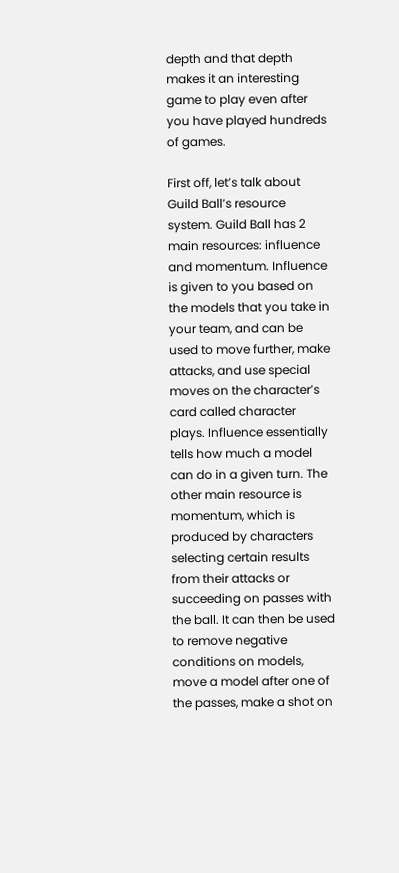depth and that depth makes it an interesting game to play even after you have played hundreds of games.

First off, let’s talk about Guild Ball’s resource system. Guild Ball has 2 main resources: influence and momentum. Influence is given to you based on the models that you take in your team, and can be used to move further, make attacks, and use special moves on the character’s card called character plays. Influence essentially tells how much a model can do in a given turn. The other main resource is momentum, which is produced by characters selecting certain results from their attacks or succeeding on passes with the ball. It can then be used to remove negative conditions on models, move a model after one of the passes, make a shot on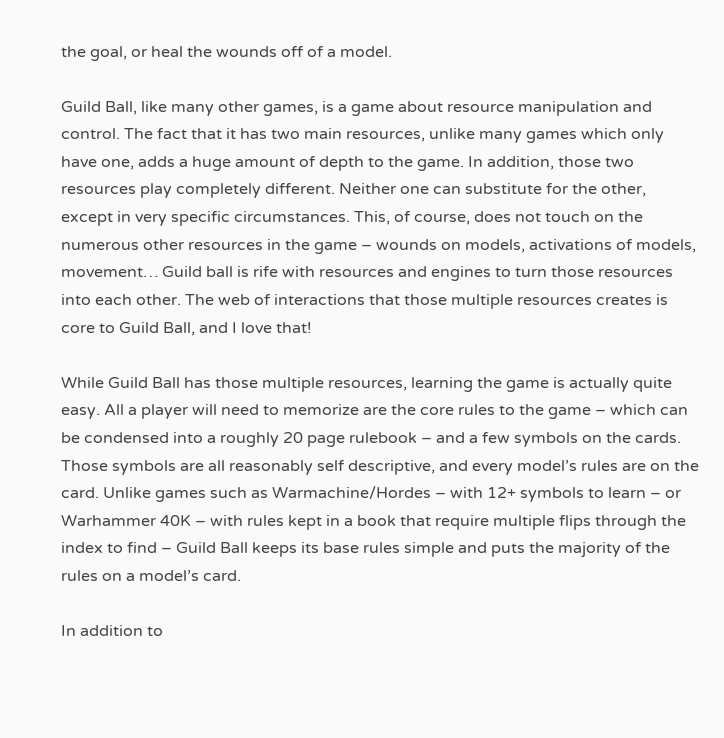the goal, or heal the wounds off of a model.

Guild Ball, like many other games, is a game about resource manipulation and control. The fact that it has two main resources, unlike many games which only have one, adds a huge amount of depth to the game. In addition, those two resources play completely different. Neither one can substitute for the other, except in very specific circumstances. This, of course, does not touch on the numerous other resources in the game – wounds on models, activations of models, movement… Guild ball is rife with resources and engines to turn those resources into each other. The web of interactions that those multiple resources creates is core to Guild Ball, and I love that!

While Guild Ball has those multiple resources, learning the game is actually quite easy. All a player will need to memorize are the core rules to the game – which can be condensed into a roughly 20 page rulebook – and a few symbols on the cards. Those symbols are all reasonably self descriptive, and every model’s rules are on the card. Unlike games such as Warmachine/Hordes – with 12+ symbols to learn – or Warhammer 40K – with rules kept in a book that require multiple flips through the index to find – Guild Ball keeps its base rules simple and puts the majority of the rules on a model’s card.

In addition to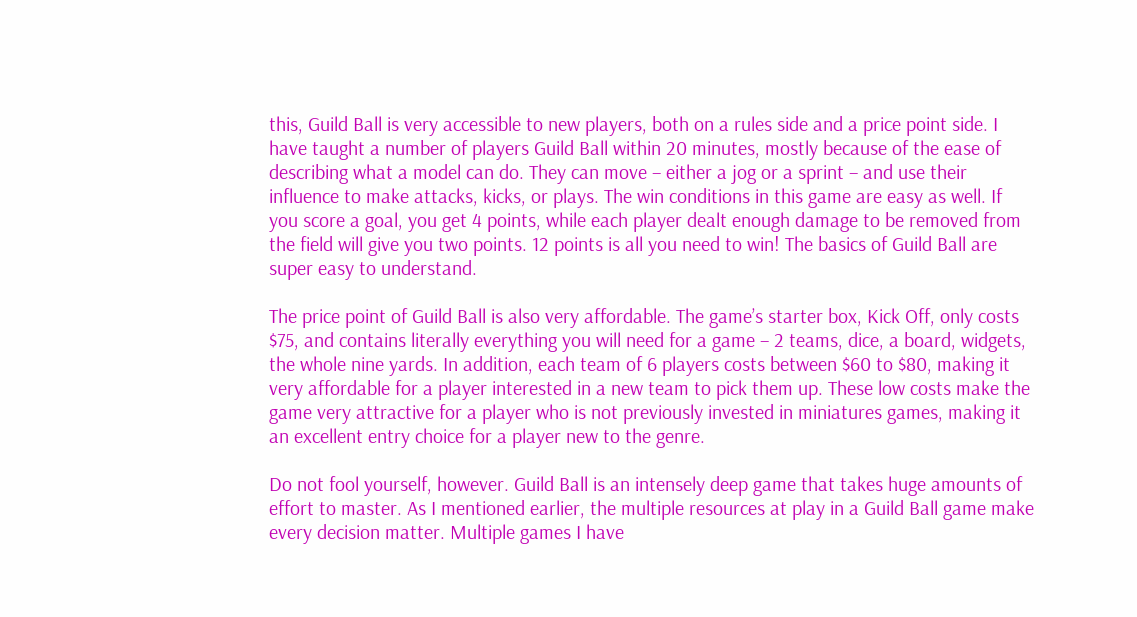this, Guild Ball is very accessible to new players, both on a rules side and a price point side. I have taught a number of players Guild Ball within 20 minutes, mostly because of the ease of describing what a model can do. They can move – either a jog or a sprint – and use their influence to make attacks, kicks, or plays. The win conditions in this game are easy as well. If you score a goal, you get 4 points, while each player dealt enough damage to be removed from the field will give you two points. 12 points is all you need to win! The basics of Guild Ball are super easy to understand.

The price point of Guild Ball is also very affordable. The game’s starter box, Kick Off, only costs $75, and contains literally everything you will need for a game – 2 teams, dice, a board, widgets, the whole nine yards. In addition, each team of 6 players costs between $60 to $80, making it very affordable for a player interested in a new team to pick them up. These low costs make the game very attractive for a player who is not previously invested in miniatures games, making it an excellent entry choice for a player new to the genre.

Do not fool yourself, however. Guild Ball is an intensely deep game that takes huge amounts of effort to master. As I mentioned earlier, the multiple resources at play in a Guild Ball game make every decision matter. Multiple games I have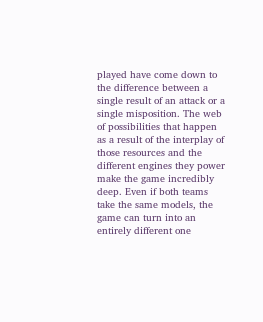played have come down to the difference between a single result of an attack or a single misposition. The web of possibilities that happen as a result of the interplay of those resources and the different engines they power make the game incredibly deep. Even if both teams take the same models, the game can turn into an entirely different one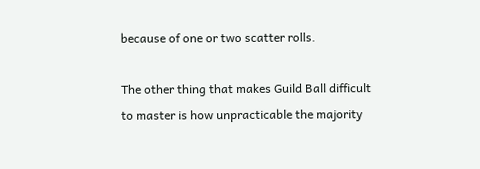because of one or two scatter rolls.

The other thing that makes Guild Ball difficult to master is how unpracticable the majority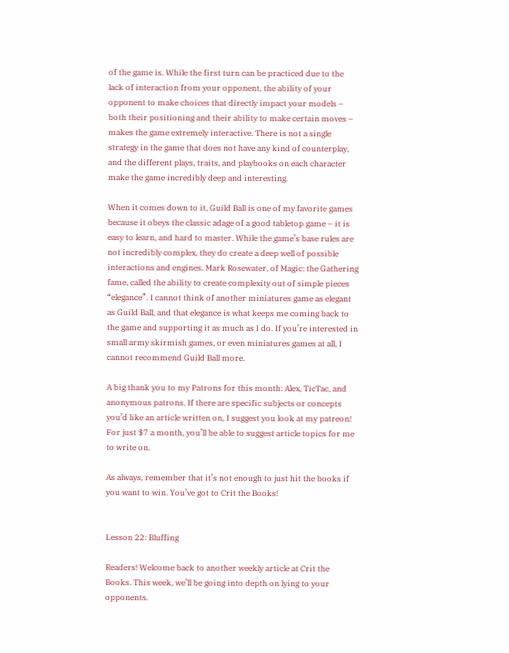of the game is. While the first turn can be practiced due to the lack of interaction from your opponent, the ability of your opponent to make choices that directly impact your models – both their positioning and their ability to make certain moves – makes the game extremely interactive. There is not a single strategy in the game that does not have any kind of counterplay, and the different plays, traits, and playbooks on each character make the game incredibly deep and interesting.

When it comes down to it, Guild Ball is one of my favorite games because it obeys the classic adage of a good tabletop game – it is easy to learn, and hard to master. While the game’s base rules are not incredibly complex, they do create a deep well of possible interactions and engines. Mark Rosewater, of Magic: the Gathering fame, called the ability to create complexity out of simple pieces “elegance”. I cannot think of another miniatures game as elegant as Guild Ball, and that elegance is what keeps me coming back to the game and supporting it as much as I do. If you’re interested in small army skirmish games, or even miniatures games at all, I cannot recommend Guild Ball more.

A big thank you to my Patrons for this month: Alex, TicTac, and anonymous patrons. If there are specific subjects or concepts you’d like an article written on, I suggest you look at my patreon! For just $7 a month, you’ll be able to suggest article topics for me to write on.

As always, remember that it’s not enough to just hit the books if you want to win. You’ve got to Crit the Books!


Lesson 22: Bluffing

Readers! Welcome back to another weekly article at Crit the Books. This week, we’ll be going into depth on lying to your opponents.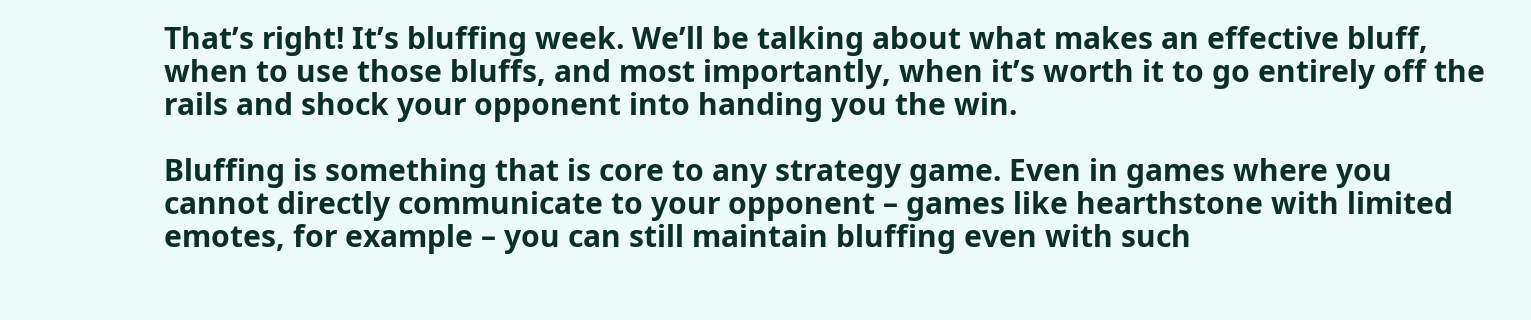That’s right! It’s bluffing week. We’ll be talking about what makes an effective bluff, when to use those bluffs, and most importantly, when it’s worth it to go entirely off the rails and shock your opponent into handing you the win.

Bluffing is something that is core to any strategy game. Even in games where you cannot directly communicate to your opponent – games like hearthstone with limited emotes, for example – you can still maintain bluffing even with such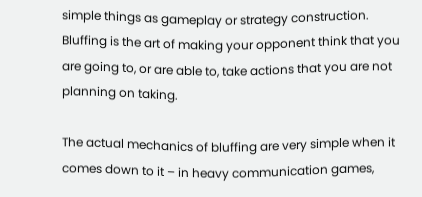simple things as gameplay or strategy construction. Bluffing is the art of making your opponent think that you are going to, or are able to, take actions that you are not planning on taking.

The actual mechanics of bluffing are very simple when it comes down to it – in heavy communication games,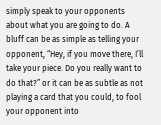simply speak to your opponents about what you are going to do. A bluff can be as simple as telling your opponent, “Hey, if you move there, I’ll take your piece. Do you really want to do that?” or it can be as subtle as not playing a card that you could, to fool your opponent into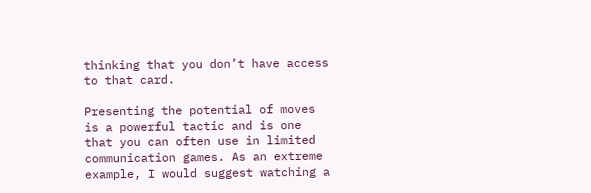thinking that you don’t have access to that card.

Presenting the potential of moves is a powerful tactic and is one that you can often use in limited communication games. As an extreme example, I would suggest watching a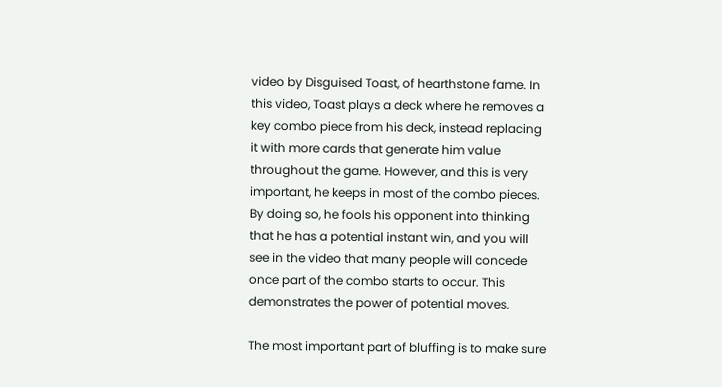video by Disguised Toast, of hearthstone fame. In this video, Toast plays a deck where he removes a key combo piece from his deck, instead replacing it with more cards that generate him value throughout the game. However, and this is very important, he keeps in most of the combo pieces. By doing so, he fools his opponent into thinking that he has a potential instant win, and you will see in the video that many people will concede once part of the combo starts to occur. This demonstrates the power of potential moves.

The most important part of bluffing is to make sure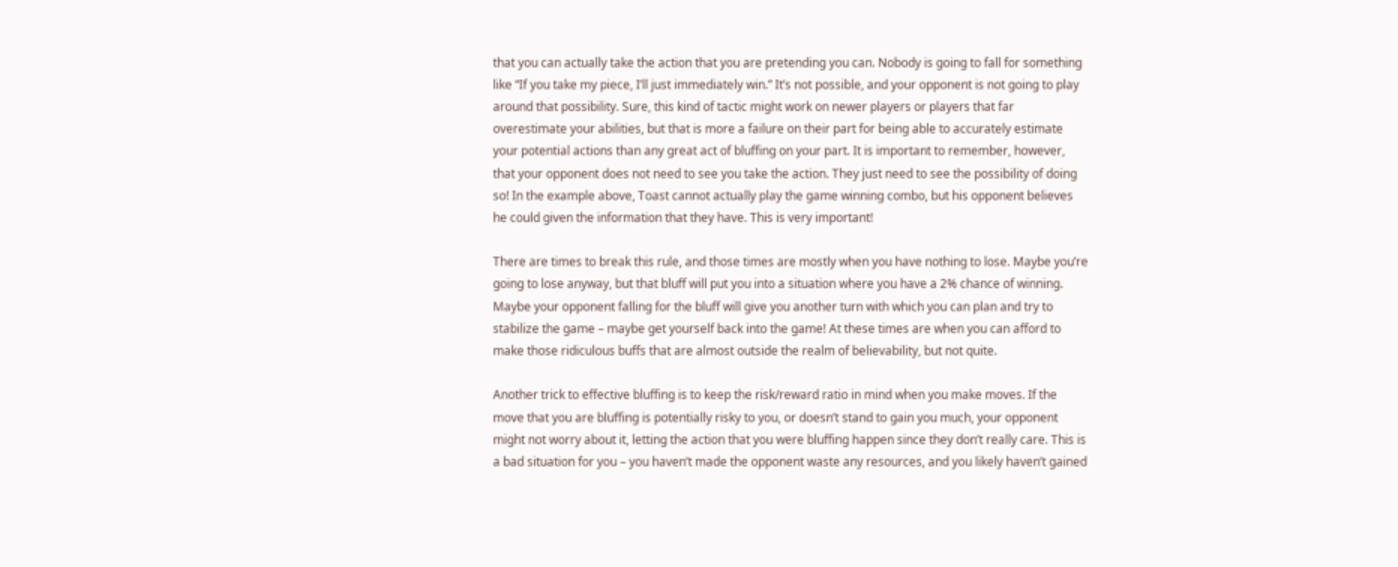that you can actually take the action that you are pretending you can. Nobody is going to fall for something like “If you take my piece, I’ll just immediately win.” It’s not possible, and your opponent is not going to play around that possibility. Sure, this kind of tactic might work on newer players or players that far overestimate your abilities, but that is more a failure on their part for being able to accurately estimate your potential actions than any great act of bluffing on your part. It is important to remember, however, that your opponent does not need to see you take the action. They just need to see the possibility of doing so! In the example above, Toast cannot actually play the game winning combo, but his opponent believes he could given the information that they have. This is very important!

There are times to break this rule, and those times are mostly when you have nothing to lose. Maybe you’re going to lose anyway, but that bluff will put you into a situation where you have a 2% chance of winning. Maybe your opponent falling for the bluff will give you another turn with which you can plan and try to stabilize the game – maybe get yourself back into the game! At these times are when you can afford to make those ridiculous buffs that are almost outside the realm of believability, but not quite.

Another trick to effective bluffing is to keep the risk/reward ratio in mind when you make moves. If the move that you are bluffing is potentially risky to you, or doesn’t stand to gain you much, your opponent might not worry about it, letting the action that you were bluffing happen since they don’t really care. This is a bad situation for you – you haven’t made the opponent waste any resources, and you likely haven’t gained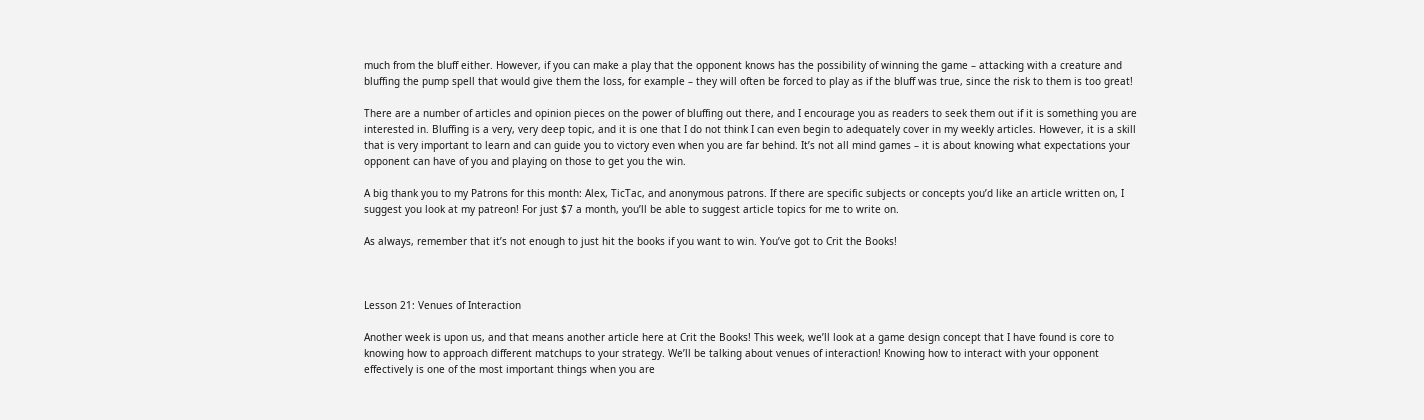much from the bluff either. However, if you can make a play that the opponent knows has the possibility of winning the game – attacking with a creature and bluffing the pump spell that would give them the loss, for example – they will often be forced to play as if the bluff was true, since the risk to them is too great!

There are a number of articles and opinion pieces on the power of bluffing out there, and I encourage you as readers to seek them out if it is something you are interested in. Bluffing is a very, very deep topic, and it is one that I do not think I can even begin to adequately cover in my weekly articles. However, it is a skill that is very important to learn and can guide you to victory even when you are far behind. It’s not all mind games – it is about knowing what expectations your opponent can have of you and playing on those to get you the win.

A big thank you to my Patrons for this month: Alex, TicTac, and anonymous patrons. If there are specific subjects or concepts you’d like an article written on, I suggest you look at my patreon! For just $7 a month, you’ll be able to suggest article topics for me to write on.

As always, remember that it’s not enough to just hit the books if you want to win. You’ve got to Crit the Books!



Lesson 21: Venues of Interaction

Another week is upon us, and that means another article here at Crit the Books! This week, we’ll look at a game design concept that I have found is core to knowing how to approach different matchups to your strategy. We’ll be talking about venues of interaction! Knowing how to interact with your opponent effectively is one of the most important things when you are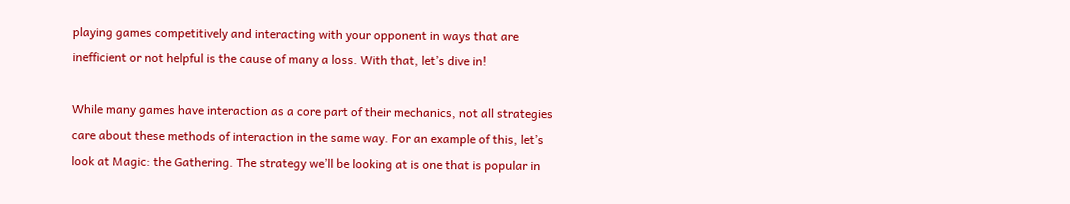playing games competitively and interacting with your opponent in ways that are inefficient or not helpful is the cause of many a loss. With that, let’s dive in!

While many games have interaction as a core part of their mechanics, not all strategies care about these methods of interaction in the same way. For an example of this, let’s look at Magic: the Gathering. The strategy we’ll be looking at is one that is popular in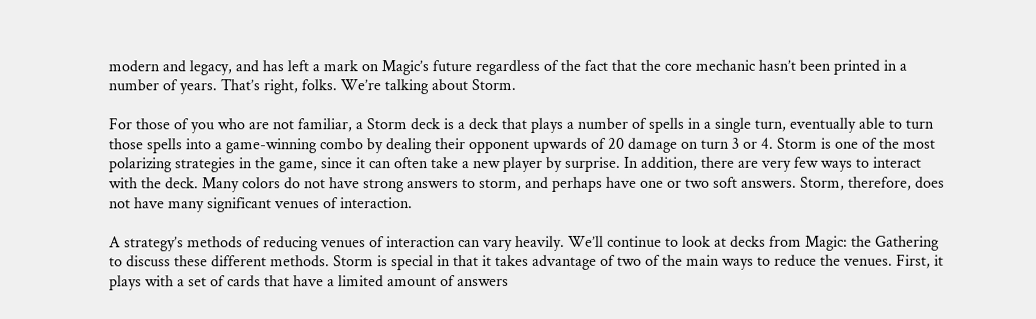modern and legacy, and has left a mark on Magic’s future regardless of the fact that the core mechanic hasn’t been printed in a number of years. That’s right, folks. We’re talking about Storm.

For those of you who are not familiar, a Storm deck is a deck that plays a number of spells in a single turn, eventually able to turn those spells into a game-winning combo by dealing their opponent upwards of 20 damage on turn 3 or 4. Storm is one of the most polarizing strategies in the game, since it can often take a new player by surprise. In addition, there are very few ways to interact with the deck. Many colors do not have strong answers to storm, and perhaps have one or two soft answers. Storm, therefore, does not have many significant venues of interaction.

A strategy’s methods of reducing venues of interaction can vary heavily. We’ll continue to look at decks from Magic: the Gathering to discuss these different methods. Storm is special in that it takes advantage of two of the main ways to reduce the venues. First, it plays with a set of cards that have a limited amount of answers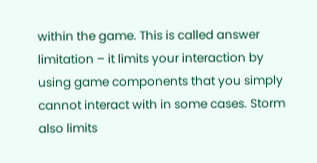within the game. This is called answer limitation – it limits your interaction by using game components that you simply cannot interact with in some cases. Storm also limits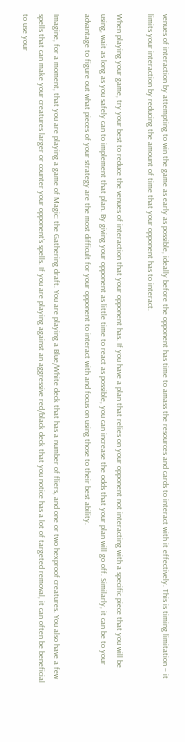venues of interaction by attempting to win the game as early as possible, ideally before the opponent has time to amass the resources and cards to interact with it effectively. This is timing limitation – it limits your interaction by reducing the amount of time that your opponent has to interact.

When playing your game, try your best to reduce the venues of interaction that your opponent has. If you have a plan that relies on your opponent not interacting with a specific piece that you will be using, wait as long as you safely can to implement that plan. By giving your opponent as little time to react as possible, you can increase the odds that your plan will go off. Similarly, it can be to your advantage to figure out what pieces of your strategy are the most difficult for your opponent to interact with and focus on using those to their best ability.

Imagine, for a moment, that you are playing a game of Magic: the Gathering draft. You are playing a Blue/White deck that has a number of fliers, and one or two hexproof creatures. You also have a few spells that can make your creatures larger or counter your opponent’s spells. If you are playing against an aggressive red/black deck that you notice has a lot of targeted removal, it can often be beneficial to use your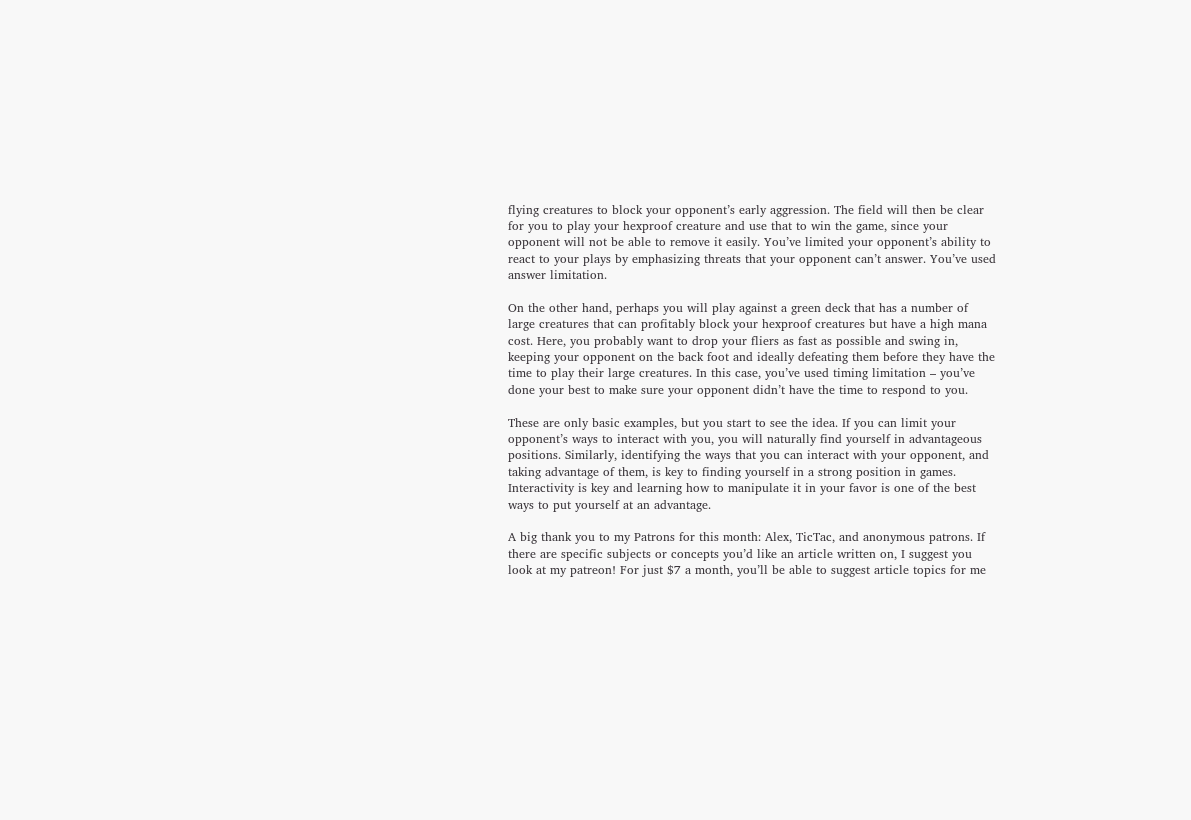flying creatures to block your opponent’s early aggression. The field will then be clear for you to play your hexproof creature and use that to win the game, since your opponent will not be able to remove it easily. You’ve limited your opponent’s ability to react to your plays by emphasizing threats that your opponent can’t answer. You’ve used answer limitation.

On the other hand, perhaps you will play against a green deck that has a number of large creatures that can profitably block your hexproof creatures but have a high mana cost. Here, you probably want to drop your fliers as fast as possible and swing in, keeping your opponent on the back foot and ideally defeating them before they have the time to play their large creatures. In this case, you’ve used timing limitation – you’ve done your best to make sure your opponent didn’t have the time to respond to you.

These are only basic examples, but you start to see the idea. If you can limit your opponent’s ways to interact with you, you will naturally find yourself in advantageous positions. Similarly, identifying the ways that you can interact with your opponent, and taking advantage of them, is key to finding yourself in a strong position in games. Interactivity is key and learning how to manipulate it in your favor is one of the best ways to put yourself at an advantage.

A big thank you to my Patrons for this month: Alex, TicTac, and anonymous patrons. If there are specific subjects or concepts you’d like an article written on, I suggest you look at my patreon! For just $7 a month, you’ll be able to suggest article topics for me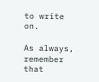to write on.

As always, remember that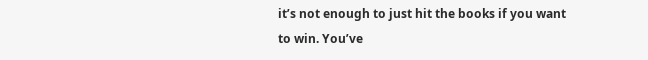it’s not enough to just hit the books if you want to win. You’ve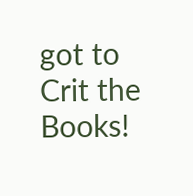got to Crit the Books!